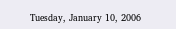Tuesday, January 10, 2006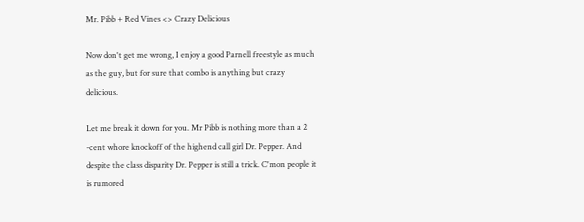Mr. Pibb + Red Vines <> Crazy Delicious

Now don't get me wrong, I enjoy a good Parnell freestyle as much as the guy, but for sure that combo is anything but crazy delicious.

Let me break it down for you. Mr Pibb is nothing more than a 2 -cent whore knockoff of the highend call girl Dr. Pepper. And despite the class disparity Dr. Pepper is still a trick. C'mon people it is rumored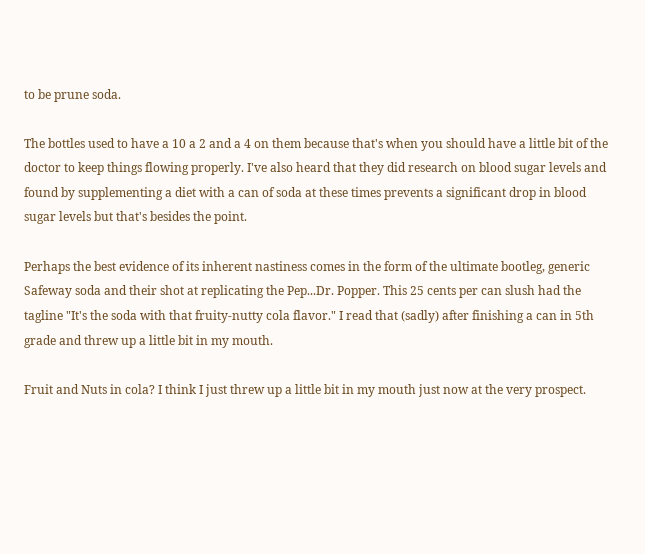to be prune soda.

The bottles used to have a 10 a 2 and a 4 on them because that's when you should have a little bit of the doctor to keep things flowing properly. I've also heard that they did research on blood sugar levels and found by supplementing a diet with a can of soda at these times prevents a significant drop in blood sugar levels but that's besides the point.

Perhaps the best evidence of its inherent nastiness comes in the form of the ultimate bootleg, generic Safeway soda and their shot at replicating the Pep...Dr. Popper. This 25 cents per can slush had the tagline "It's the soda with that fruity-nutty cola flavor." I read that (sadly) after finishing a can in 5th grade and threw up a little bit in my mouth.

Fruit and Nuts in cola? I think I just threw up a little bit in my mouth just now at the very prospect.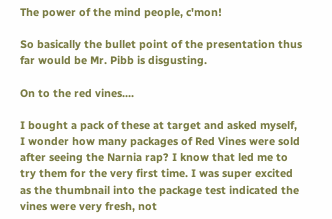The power of the mind people, c'mon!

So basically the bullet point of the presentation thus far would be Mr. Pibb is disgusting.

On to the red vines....

I bought a pack of these at target and asked myself, I wonder how many packages of Red Vines were sold after seeing the Narnia rap? I know that led me to try them for the very first time. I was super excited as the thumbnail into the package test indicated the vines were very fresh, not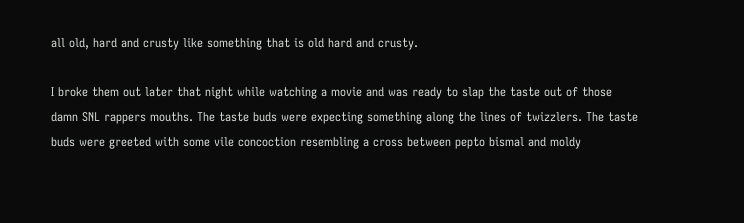all old, hard and crusty like something that is old hard and crusty.

I broke them out later that night while watching a movie and was ready to slap the taste out of those damn SNL rappers mouths. The taste buds were expecting something along the lines of twizzlers. The taste buds were greeted with some vile concoction resembling a cross between pepto bismal and moldy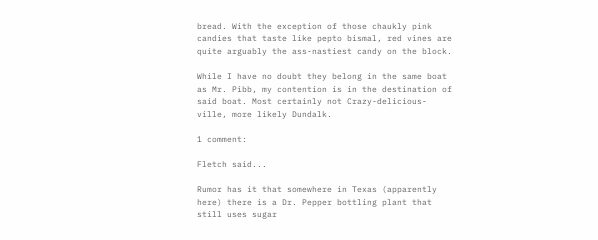bread. With the exception of those chaukly pink candies that taste like pepto bismal, red vines are quite arguably the ass-nastiest candy on the block.

While I have no doubt they belong in the same boat as Mr. Pibb, my contention is in the destination of said boat. Most certainly not Crazy-delicious-ville, more likely Dundalk.

1 comment:

Fletch said...

Rumor has it that somewhere in Texas (apparently here) there is a Dr. Pepper bottling plant that still uses sugar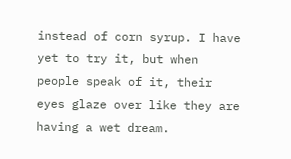instead of corn syrup. I have yet to try it, but when people speak of it, their eyes glaze over like they are having a wet dream.